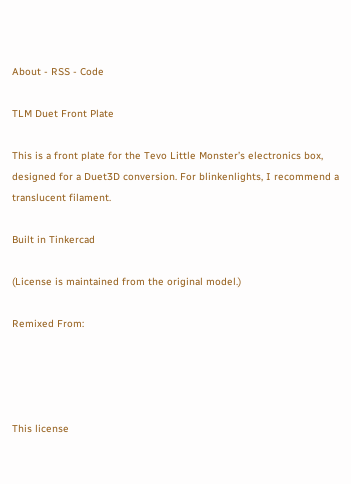About - RSS - Code

TLM Duet Front Plate

This is a front plate for the Tevo Little Monster’s electronics box, designed for a Duet3D conversion. For blinkenlights, I recommend a translucent filament.

Built in Tinkercad

(License is maintained from the original model.)

Remixed From:




This license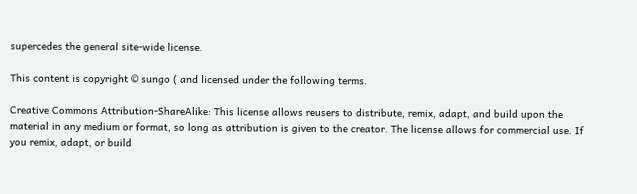supercedes the general site-wide license.

This content is copyright © sungo ( and licensed under the following terms.

Creative Commons Attribution-ShareAlike: This license allows reusers to distribute, remix, adapt, and build upon the material in any medium or format, so long as attribution is given to the creator. The license allows for commercial use. If you remix, adapt, or build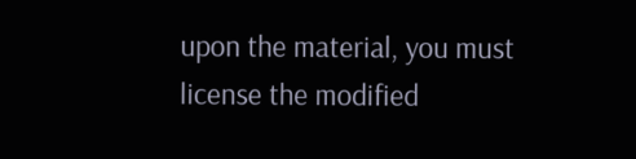upon the material, you must license the modified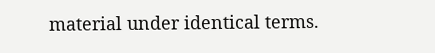material under identical terms.